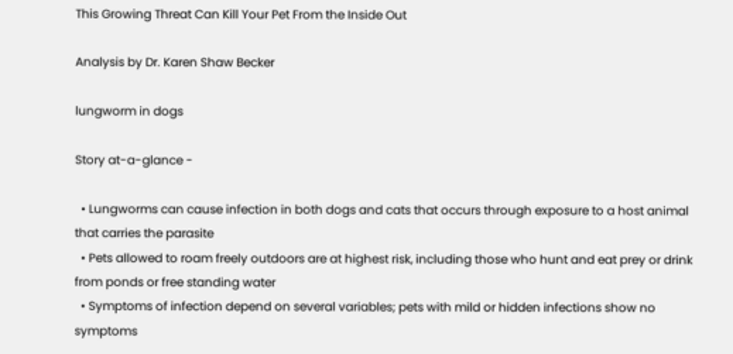This Growing Threat Can Kill Your Pet From the Inside Out

Analysis by Dr. Karen Shaw Becker

lungworm in dogs

Story at-a-glance -

  • Lungworms can cause infection in both dogs and cats that occurs through exposure to a host animal that carries the parasite
  • Pets allowed to roam freely outdoors are at highest risk, including those who hunt and eat prey or drink from ponds or free standing water
  • Symptoms of infection depend on several variables; pets with mild or hidden infections show no symptoms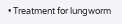• Treatment for lungworm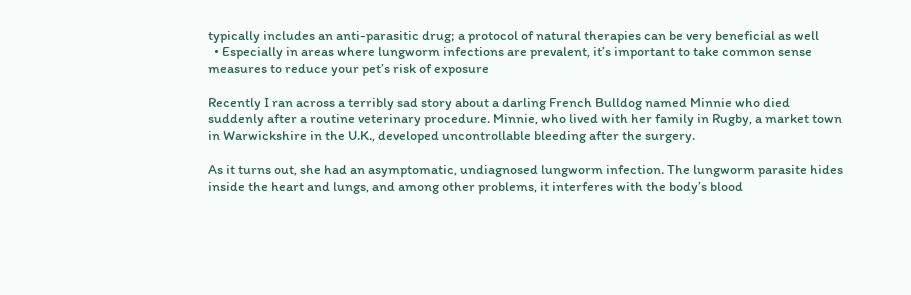typically includes an anti-parasitic drug; a protocol of natural therapies can be very beneficial as well
  • Especially in areas where lungworm infections are prevalent, it’s important to take common sense measures to reduce your pet’s risk of exposure

Recently I ran across a terribly sad story about a darling French Bulldog named Minnie who died suddenly after a routine veterinary procedure. Minnie, who lived with her family in Rugby, a market town in Warwickshire in the U.K., developed uncontrollable bleeding after the surgery.

As it turns out, she had an asymptomatic, undiagnosed lungworm infection. The lungworm parasite hides inside the heart and lungs, and among other problems, it interferes with the body’s blood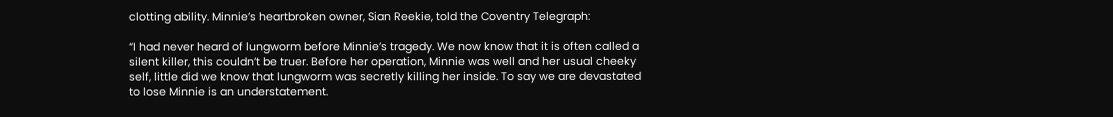clotting ability. Minnie’s heartbroken owner, Sian Reekie, told the Coventry Telegraph:

“I had never heard of lungworm before Minnie’s tragedy. We now know that it is often called a silent killer, this couldn’t be truer. Before her operation, Minnie was well and her usual cheeky self, little did we know that lungworm was secretly killing her inside. To say we are devastated to lose Minnie is an understatement.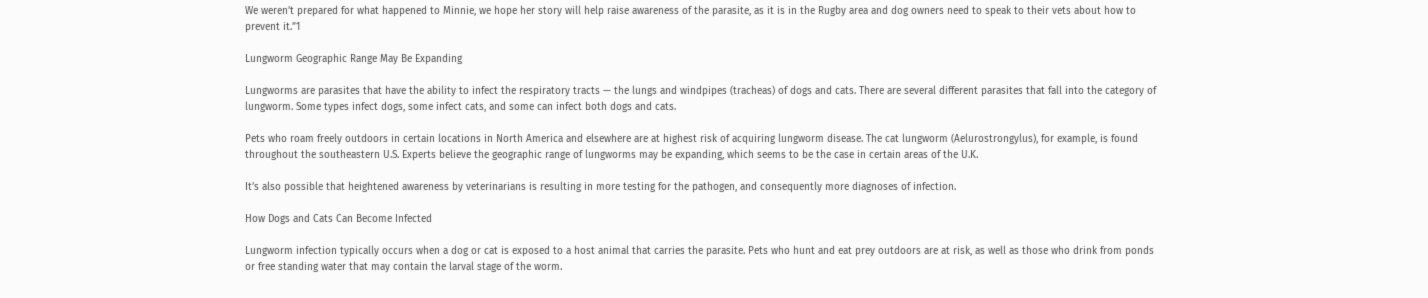We weren’t prepared for what happened to Minnie, we hope her story will help raise awareness of the parasite, as it is in the Rugby area and dog owners need to speak to their vets about how to prevent it.”1

Lungworm Geographic Range May Be Expanding

Lungworms are parasites that have the ability to infect the respiratory tracts — the lungs and windpipes (tracheas) of dogs and cats. There are several different parasites that fall into the category of lungworm. Some types infect dogs, some infect cats, and some can infect both dogs and cats.

Pets who roam freely outdoors in certain locations in North America and elsewhere are at highest risk of acquiring lungworm disease. The cat lungworm (Aelurostrongylus), for example, is found throughout the southeastern U.S. Experts believe the geographic range of lungworms may be expanding, which seems to be the case in certain areas of the U.K.

It’s also possible that heightened awareness by veterinarians is resulting in more testing for the pathogen, and consequently more diagnoses of infection.

How Dogs and Cats Can Become Infected

Lungworm infection typically occurs when a dog or cat is exposed to a host animal that carries the parasite. Pets who hunt and eat prey outdoors are at risk, as well as those who drink from ponds or free standing water that may contain the larval stage of the worm.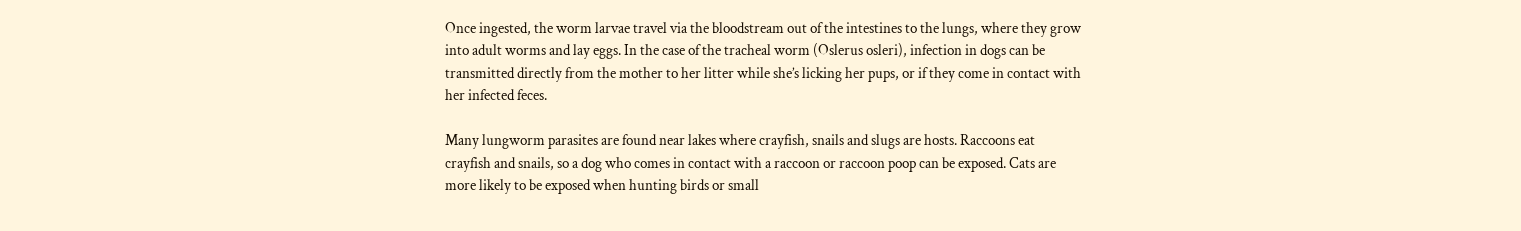Once ingested, the worm larvae travel via the bloodstream out of the intestines to the lungs, where they grow into adult worms and lay eggs. In the case of the tracheal worm (Oslerus osleri), infection in dogs can be transmitted directly from the mother to her litter while she’s licking her pups, or if they come in contact with her infected feces.

Many lungworm parasites are found near lakes where crayfish, snails and slugs are hosts. Raccoons eat crayfish and snails, so a dog who comes in contact with a raccoon or raccoon poop can be exposed. Cats are more likely to be exposed when hunting birds or small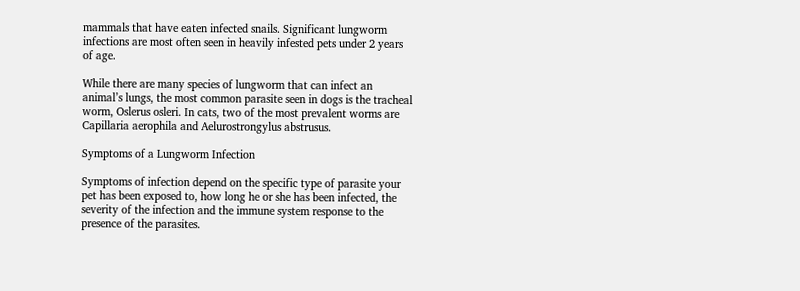mammals that have eaten infected snails. Significant lungworm infections are most often seen in heavily infested pets under 2 years of age.

While there are many species of lungworm that can infect an animal’s lungs, the most common parasite seen in dogs is the tracheal worm, Oslerus osleri. In cats, two of the most prevalent worms are Capillaria aerophila and Aelurostrongylus abstrusus.

Symptoms of a Lungworm Infection

Symptoms of infection depend on the specific type of parasite your pet has been exposed to, how long he or she has been infected, the severity of the infection and the immune system response to the presence of the parasites.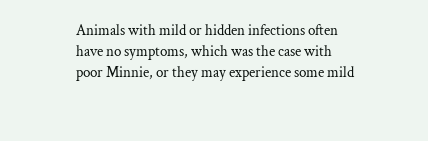Animals with mild or hidden infections often have no symptoms, which was the case with poor Minnie, or they may experience some mild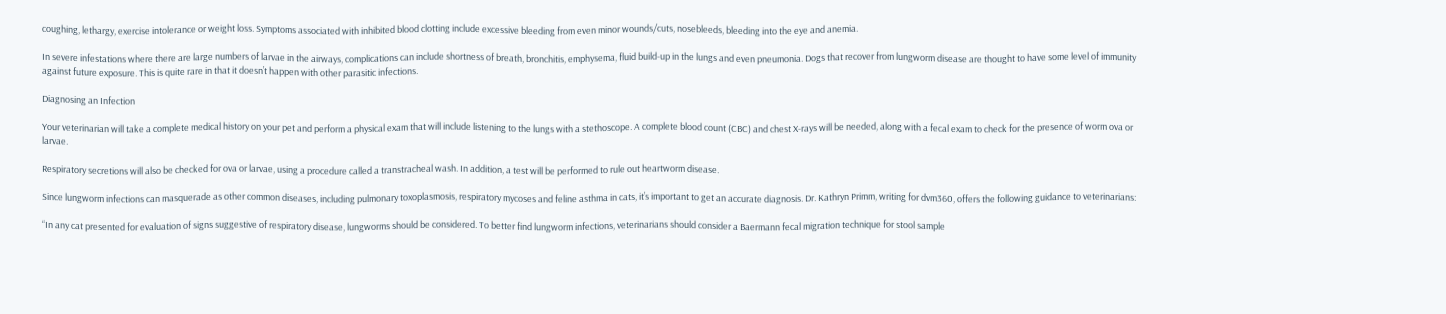coughing, lethargy, exercise intolerance or weight loss. Symptoms associated with inhibited blood clotting include excessive bleeding from even minor wounds/cuts, nosebleeds, bleeding into the eye and anemia.

In severe infestations where there are large numbers of larvae in the airways, complications can include shortness of breath, bronchitis, emphysema, fluid build-up in the lungs and even pneumonia. Dogs that recover from lungworm disease are thought to have some level of immunity against future exposure. This is quite rare in that it doesn’t happen with other parasitic infections.

Diagnosing an Infection

Your veterinarian will take a complete medical history on your pet and perform a physical exam that will include listening to the lungs with a stethoscope. A complete blood count (CBC) and chest X-rays will be needed, along with a fecal exam to check for the presence of worm ova or larvae.

Respiratory secretions will also be checked for ova or larvae, using a procedure called a transtracheal wash. In addition, a test will be performed to rule out heartworm disease.

Since lungworm infections can masquerade as other common diseases, including pulmonary toxoplasmosis, respiratory mycoses and feline asthma in cats, it’s important to get an accurate diagnosis. Dr. Kathryn Primm, writing for dvm360, offers the following guidance to veterinarians:

“In any cat presented for evaluation of signs suggestive of respiratory disease, lungworms should be considered. To better find lungworm infections, veterinarians should consider a Baermann fecal migration technique for stool sample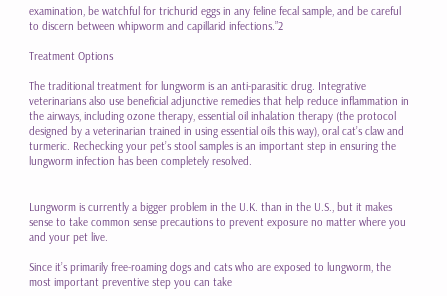examination, be watchful for trichurid eggs in any feline fecal sample, and be careful to discern between whipworm and capillarid infections.”2

Treatment Options

The traditional treatment for lungworm is an anti-parasitic drug. Integrative veterinarians also use beneficial adjunctive remedies that help reduce inflammation in the airways, including ozone therapy, essential oil inhalation therapy (the protocol designed by a veterinarian trained in using essential oils this way), oral cat’s claw and turmeric. Rechecking your pet’s stool samples is an important step in ensuring the lungworm infection has been completely resolved.


Lungworm is currently a bigger problem in the U.K. than in the U.S., but it makes sense to take common sense precautions to prevent exposure no matter where you and your pet live.

Since it’s primarily free-roaming dogs and cats who are exposed to lungworm, the most important preventive step you can take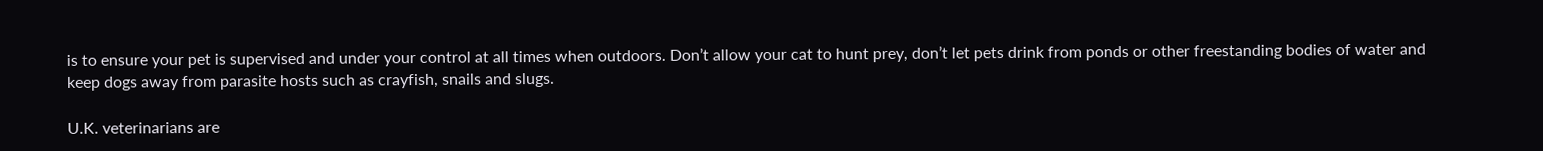is to ensure your pet is supervised and under your control at all times when outdoors. Don’t allow your cat to hunt prey, don’t let pets drink from ponds or other freestanding bodies of water and keep dogs away from parasite hosts such as crayfish, snails and slugs.

U.K. veterinarians are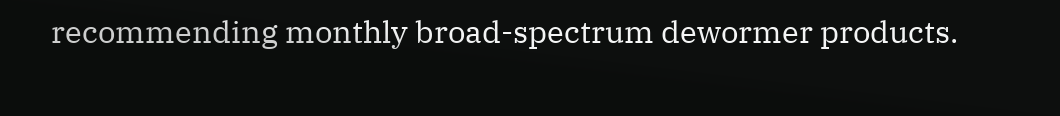recommending monthly broad-spectrum dewormer products.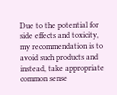Due to the potential for side effects and toxicity, my recommendation is to avoid such products and instead, take appropriate common sense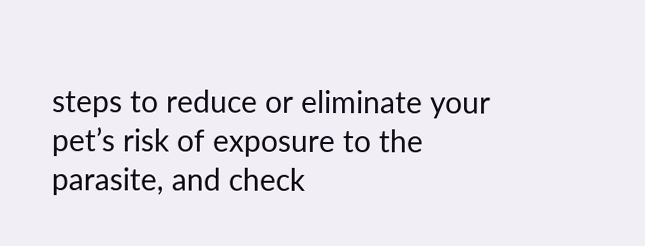steps to reduce or eliminate your pet’s risk of exposure to the parasite, and check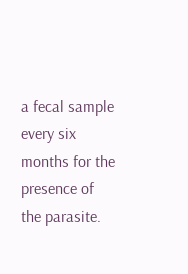a fecal sample every six months for the presence of the parasite.